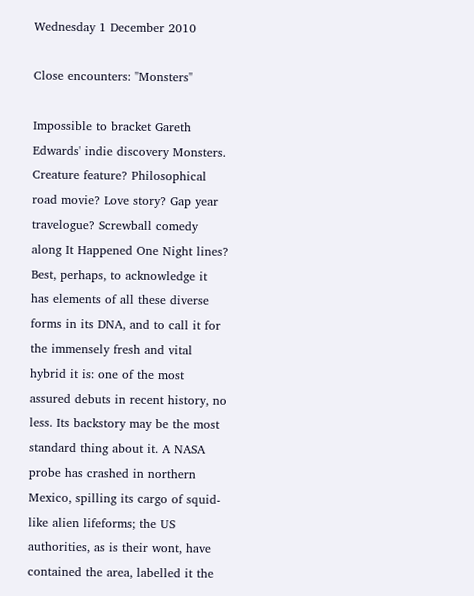Wednesday 1 December 2010

Close encounters: "Monsters"

Impossible to bracket Gareth Edwards' indie discovery Monsters. Creature feature? Philosophical road movie? Love story? Gap year travelogue? Screwball comedy along It Happened One Night lines? Best, perhaps, to acknowledge it has elements of all these diverse forms in its DNA, and to call it for the immensely fresh and vital hybrid it is: one of the most assured debuts in recent history, no less. Its backstory may be the most standard thing about it. A NASA probe has crashed in northern Mexico, spilling its cargo of squid-like alien lifeforms; the US authorities, as is their wont, have contained the area, labelled it the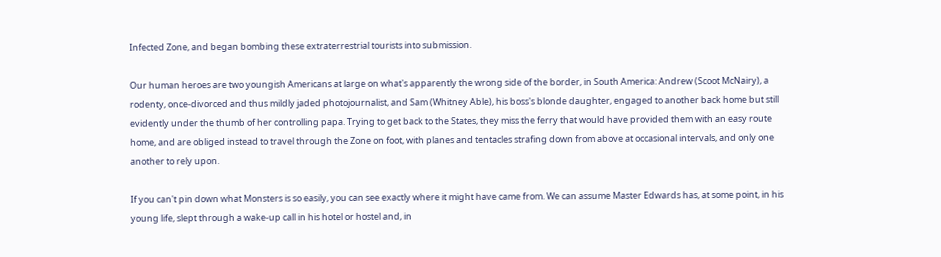Infected Zone, and began bombing these extraterrestrial tourists into submission.

Our human heroes are two youngish Americans at large on what's apparently the wrong side of the border, in South America: Andrew (Scoot McNairy), a rodenty, once-divorced and thus mildly jaded photojournalist, and Sam (Whitney Able), his boss's blonde daughter, engaged to another back home but still evidently under the thumb of her controlling papa. Trying to get back to the States, they miss the ferry that would have provided them with an easy route home, and are obliged instead to travel through the Zone on foot, with planes and tentacles strafing down from above at occasional intervals, and only one another to rely upon.

If you can't pin down what Monsters is so easily, you can see exactly where it might have came from. We can assume Master Edwards has, at some point, in his young life, slept through a wake-up call in his hotel or hostel and, in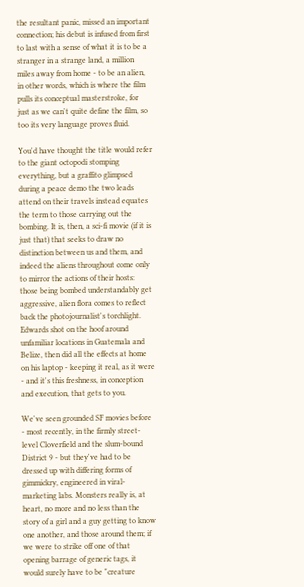the resultant panic, missed an important connection; his debut is infused from first to last with a sense of what it is to be a stranger in a strange land, a million miles away from home - to be an alien, in other words, which is where the film pulls its conceptual masterstroke, for just as we can't quite define the film, so too its very language proves fluid.

You'd have thought the title would refer to the giant octopodi stomping everything, but a graffito glimpsed during a peace demo the two leads attend on their travels instead equates the term to those carrying out the bombing. It is, then, a sci-fi movie (if it is just that) that seeks to draw no distinction between us and them, and indeed the aliens throughout come only to mirror the actions of their hosts: those being bombed understandably get aggressive, alien flora comes to reflect back the photojournalist's torchlight. Edwards shot on the hoof around unfamiliar locations in Guatemala and Belize, then did all the effects at home on his laptop - keeping it real, as it were - and it's this freshness, in conception and execution, that gets to you.

We've seen grounded SF movies before - most recently, in the firmly street-level Cloverfield and the slum-bound District 9 - but they've had to be dressed up with differing forms of gimmickry, engineered in viral-marketing labs. Monsters really is, at heart, no more and no less than the story of a girl and a guy getting to know one another, and those around them; if we were to strike off one of that opening barrage of generic tags, it would surely have to be "creature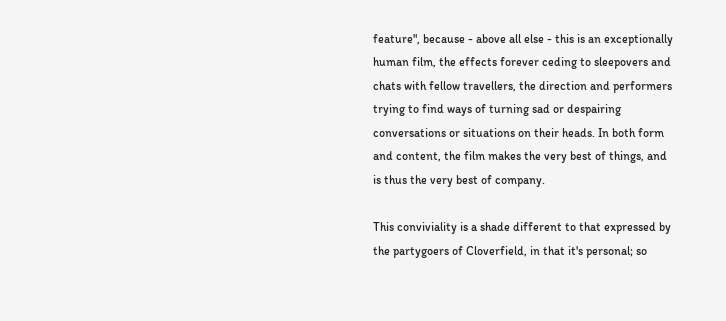feature", because - above all else - this is an exceptionally human film, the effects forever ceding to sleepovers and chats with fellow travellers, the direction and performers trying to find ways of turning sad or despairing conversations or situations on their heads. In both form and content, the film makes the very best of things, and is thus the very best of company.

This conviviality is a shade different to that expressed by the partygoers of Cloverfield, in that it's personal; so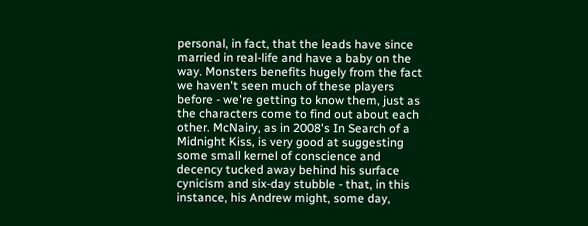personal, in fact, that the leads have since married in real-life and have a baby on the way. Monsters benefits hugely from the fact we haven't seen much of these players before - we're getting to know them, just as the characters come to find out about each other. McNairy, as in 2008's In Search of a Midnight Kiss, is very good at suggesting some small kernel of conscience and decency tucked away behind his surface cynicism and six-day stubble - that, in this instance, his Andrew might, some day,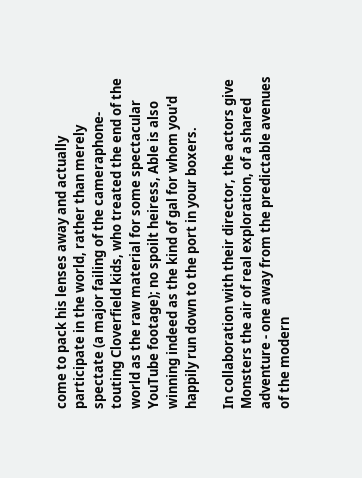come to pack his lenses away and actually participate in the world, rather than merely spectate (a major failing of the cameraphone-touting Cloverfield kids, who treated the end of the world as the raw material for some spectacular YouTube footage); no spoilt heiress, Able is also winning indeed as the kind of gal for whom you'd happily run down to the port in your boxers.

In collaboration with their director, the actors give Monsters the air of real exploration, of a shared adventure - one away from the predictable avenues of the modern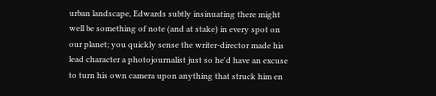urban landscape, Edwards subtly insinuating there might well be something of note (and at stake) in every spot on our planet; you quickly sense the writer-director made his lead character a photojournalist just so he'd have an excuse to turn his own camera upon anything that struck him en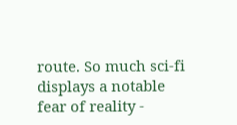route. So much sci-fi displays a notable fear of reality -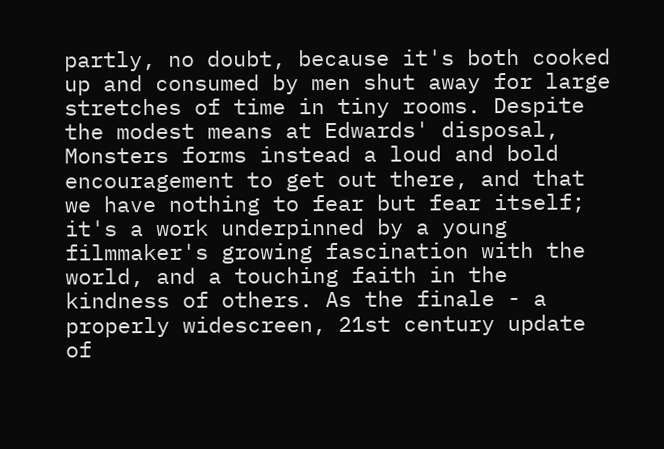partly, no doubt, because it's both cooked up and consumed by men shut away for large stretches of time in tiny rooms. Despite the modest means at Edwards' disposal, Monsters forms instead a loud and bold encouragement to get out there, and that we have nothing to fear but fear itself; it's a work underpinned by a young filmmaker's growing fascination with the world, and a touching faith in the kindness of others. As the finale - a properly widescreen, 21st century update of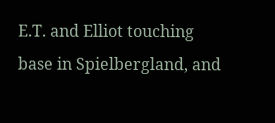E.T. and Elliot touching base in Spielbergland, and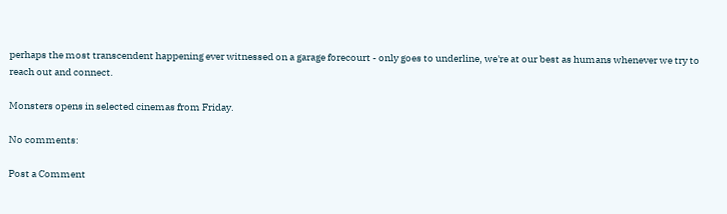perhaps the most transcendent happening ever witnessed on a garage forecourt - only goes to underline, we're at our best as humans whenever we try to reach out and connect.

Monsters opens in selected cinemas from Friday.

No comments:

Post a Comment